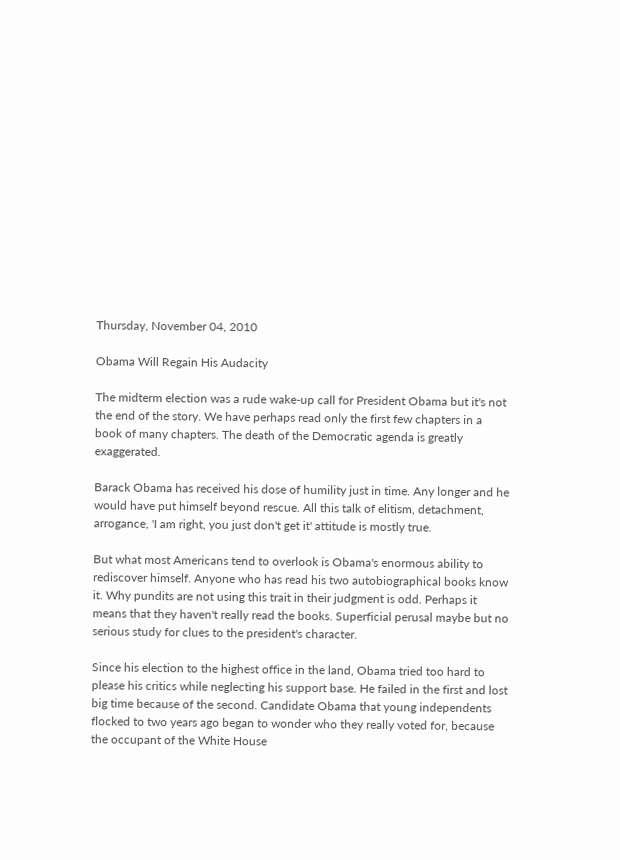Thursday, November 04, 2010

Obama Will Regain His Audacity

The midterm election was a rude wake-up call for President Obama but it's not the end of the story. We have perhaps read only the first few chapters in a book of many chapters. The death of the Democratic agenda is greatly exaggerated.

Barack Obama has received his dose of humility just in time. Any longer and he would have put himself beyond rescue. All this talk of elitism, detachment, arrogance, 'I am right, you just don't get it' attitude is mostly true.

But what most Americans tend to overlook is Obama's enormous ability to rediscover himself. Anyone who has read his two autobiographical books know it. Why pundits are not using this trait in their judgment is odd. Perhaps it means that they haven't really read the books. Superficial perusal maybe but no serious study for clues to the president's character.

Since his election to the highest office in the land, Obama tried too hard to please his critics while neglecting his support base. He failed in the first and lost big time because of the second. Candidate Obama that young independents flocked to two years ago began to wonder who they really voted for, because the occupant of the White House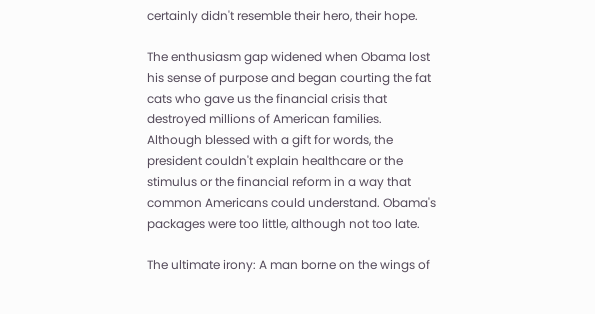certainly didn't resemble their hero, their hope.

The enthusiasm gap widened when Obama lost his sense of purpose and began courting the fat cats who gave us the financial crisis that destroyed millions of American families. Although blessed with a gift for words, the president couldn't explain healthcare or the stimulus or the financial reform in a way that common Americans could understand. Obama's packages were too little, although not too late.

The ultimate irony: A man borne on the wings of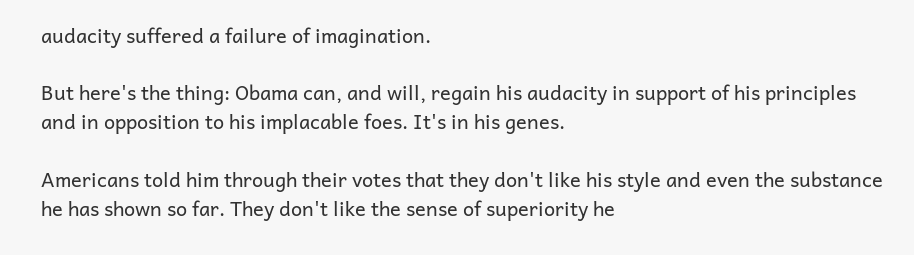audacity suffered a failure of imagination.

But here's the thing: Obama can, and will, regain his audacity in support of his principles and in opposition to his implacable foes. It's in his genes.

Americans told him through their votes that they don't like his style and even the substance he has shown so far. They don't like the sense of superiority he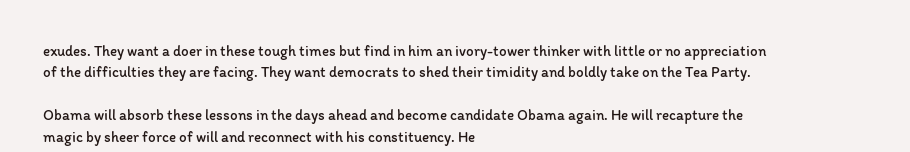exudes. They want a doer in these tough times but find in him an ivory-tower thinker with little or no appreciation of the difficulties they are facing. They want democrats to shed their timidity and boldly take on the Tea Party.

Obama will absorb these lessons in the days ahead and become candidate Obama again. He will recapture the magic by sheer force of will and reconnect with his constituency. He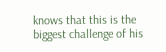knows that this is the biggest challenge of his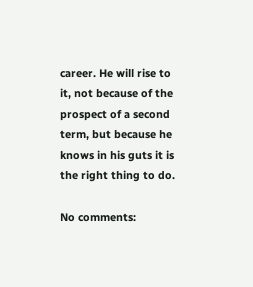career. He will rise to it, not because of the prospect of a second term, but because he knows in his guts it is the right thing to do.

No comments: